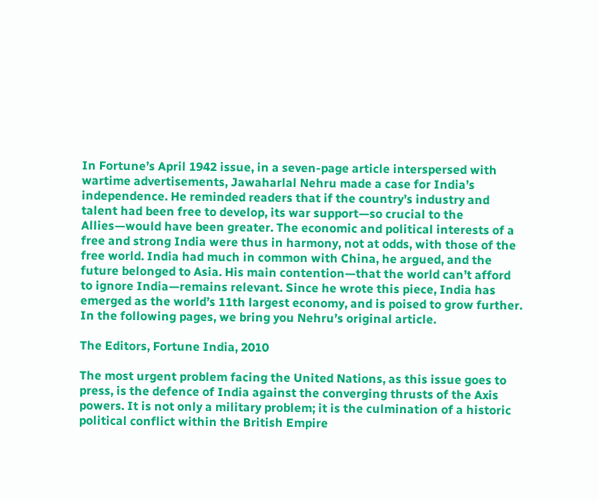In Fortune’s April 1942 issue, in a seven-page article interspersed with wartime advertisements, Jawaharlal Nehru made a case for India’s independence. He reminded readers that if the country’s industry and talent had been free to develop, its war support—so crucial to the Allies—would have been greater. The economic and political interests of a free and strong India were thus in harmony, not at odds, with those of the free world. India had much in common with China, he argued, and the future belonged to Asia. His main contention—that the world can’t afford to ignore India—remains relevant. Since he wrote this piece, India has emerged as the world’s 11th largest economy, and is poised to grow further. In the following pages, we bring you Nehru’s original article.

The Editors, Fortune India, 2010

The most urgent problem facing the United Nations, as this issue goes to press, is the defence of India against the converging thrusts of the Axis powers. It is not only a military problem; it is the culmination of a historic political conflict within the British Empire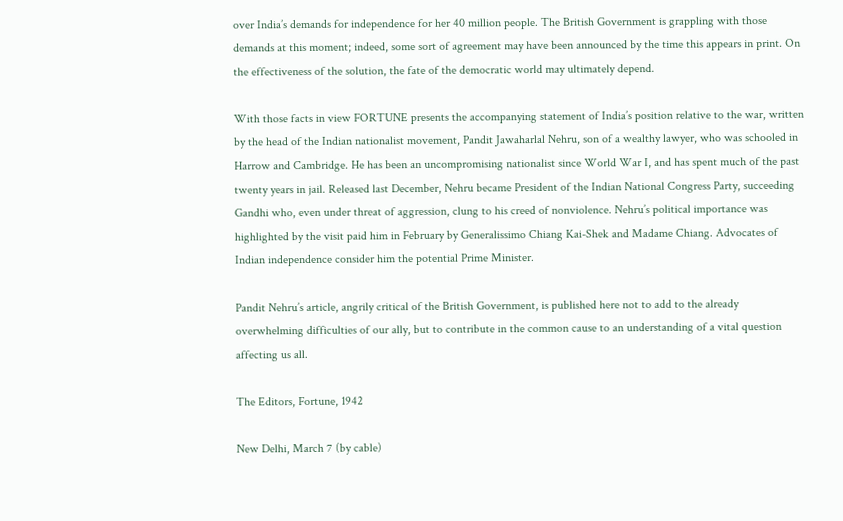over India’s demands for independence for her 40 million people. The British Government is grappling with those demands at this moment; indeed, some sort of agreement may have been announced by the time this appears in print. On the effectiveness of the solution, the fate of the democratic world may ultimately depend.

With those facts in view FORTUNE presents the accompanying statement of India’s position relative to the war, written by the head of the Indian nationalist movement, Pandit Jawaharlal Nehru, son of a wealthy lawyer, who was schooled in Harrow and Cambridge. He has been an uncompromising nationalist since World War I, and has spent much of the past twenty years in jail. Released last December, Nehru became President of the Indian National Congress Party, succeeding Gandhi who, even under threat of aggression, clung to his creed of nonviolence. Nehru’s political importance was highlighted by the visit paid him in February by Generalissimo Chiang Kai-Shek and Madame Chiang. Advocates of Indian independence consider him the potential Prime Minister.

Pandit Nehru’s article, angrily critical of the British Government, is published here not to add to the already overwhelming difficulties of our ally, but to contribute in the common cause to an understanding of a vital question affecting us all.

The Editors, Fortune, 1942

New Delhi, March 7 (by cable)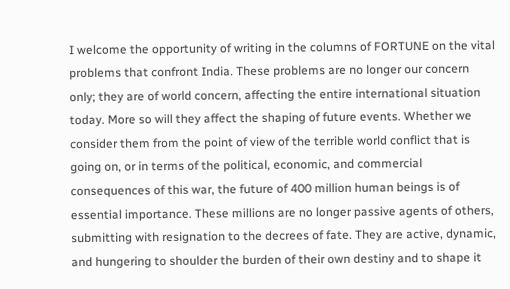I welcome the opportunity of writing in the columns of FORTUNE on the vital problems that confront India. These problems are no longer our concern only; they are of world concern, affecting the entire international situation today. More so will they affect the shaping of future events. Whether we consider them from the point of view of the terrible world conflict that is going on, or in terms of the political, economic, and commercial consequences of this war, the future of 400 million human beings is of essential importance. These millions are no longer passive agents of others, submitting with resignation to the decrees of fate. They are active, dynamic, and hungering to shoulder the burden of their own destiny and to shape it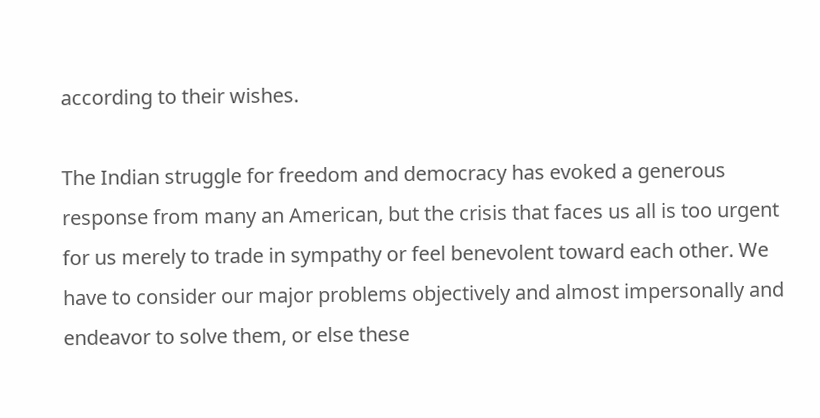according to their wishes.

The Indian struggle for freedom and democracy has evoked a generous response from many an American, but the crisis that faces us all is too urgent for us merely to trade in sympathy or feel benevolent toward each other. We have to consider our major problems objectively and almost impersonally and endeavor to solve them, or else these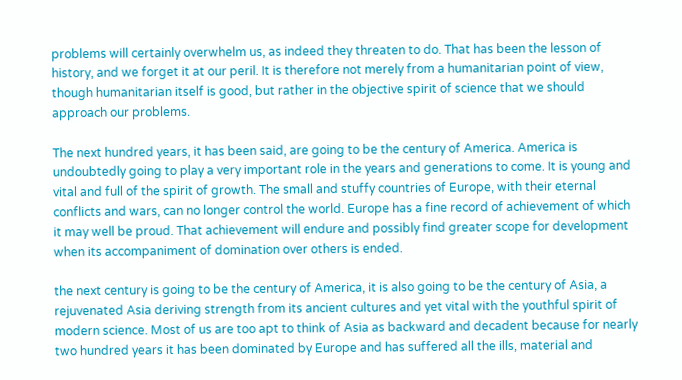problems will certainly overwhelm us, as indeed they threaten to do. That has been the lesson of history, and we forget it at our peril. It is therefore not merely from a humanitarian point of view, though humanitarian itself is good, but rather in the objective spirit of science that we should approach our problems.

The next hundred years, it has been said, are going to be the century of America. America is undoubtedly going to play a very important role in the years and generations to come. It is young and vital and full of the spirit of growth. The small and stuffy countries of Europe, with their eternal conflicts and wars, can no longer control the world. Europe has a fine record of achievement of which it may well be proud. That achievement will endure and possibly find greater scope for development when its accompaniment of domination over others is ended.

the next century is going to be the century of America, it is also going to be the century of Asia, a rejuvenated Asia deriving strength from its ancient cultures and yet vital with the youthful spirit of modern science. Most of us are too apt to think of Asia as backward and decadent because for nearly two hundred years it has been dominated by Europe and has suffered all the ills, material and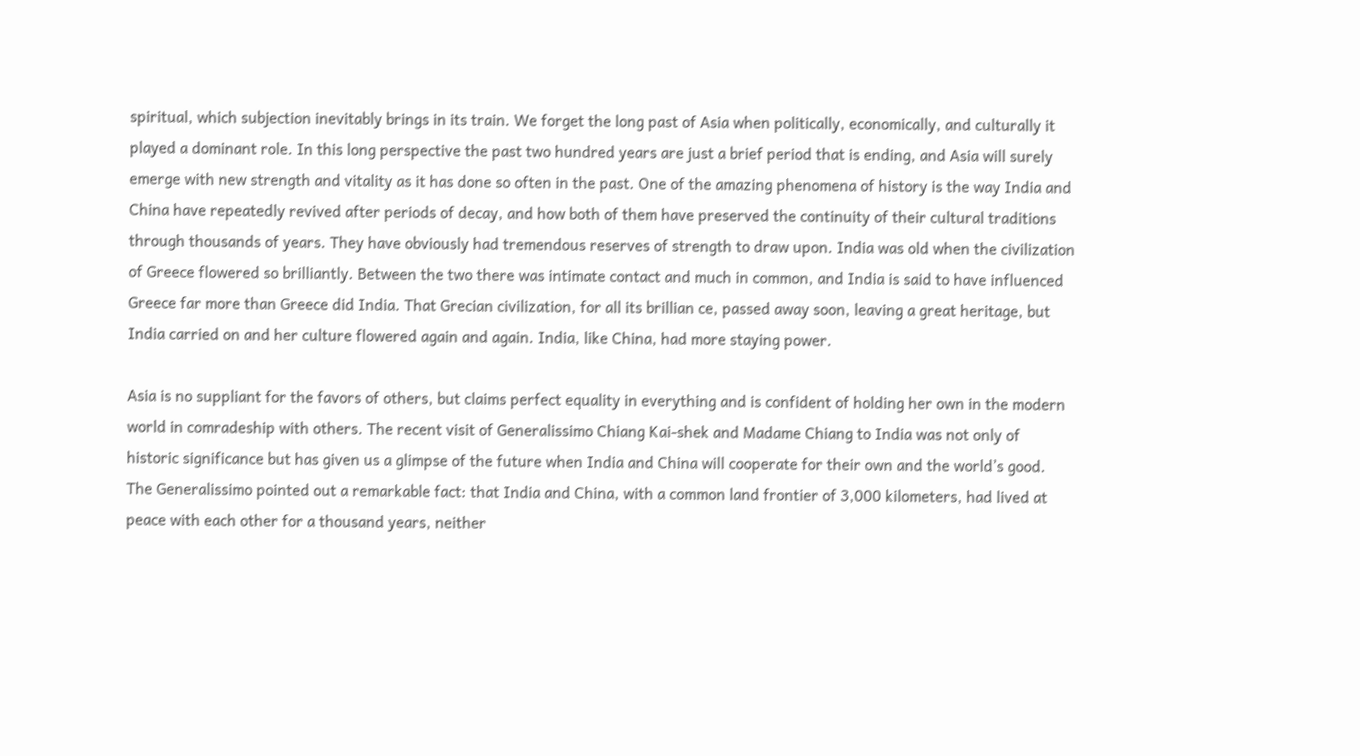spiritual, which subjection inevitably brings in its train. We forget the long past of Asia when politically, economically, and culturally it played a dominant role. In this long perspective the past two hundred years are just a brief period that is ending, and Asia will surely emerge with new strength and vitality as it has done so often in the past. One of the amazing phenomena of history is the way India and China have repeatedly revived after periods of decay, and how both of them have preserved the continuity of their cultural traditions through thousands of years. They have obviously had tremendous reserves of strength to draw upon. India was old when the civilization of Greece flowered so brilliantly. Between the two there was intimate contact and much in common, and India is said to have influenced Greece far more than Greece did India. That Grecian civilization, for all its brillian ce, passed away soon, leaving a great heritage, but India carried on and her culture flowered again and again. India, like China, had more staying power.

Asia is no suppliant for the favors of others, but claims perfect equality in everything and is confident of holding her own in the modern world in comradeship with others. The recent visit of Generalissimo Chiang Kai-shek and Madame Chiang to India was not only of historic significance but has given us a glimpse of the future when India and China will cooperate for their own and the world’s good. The Generalissimo pointed out a remarkable fact: that India and China, with a common land frontier of 3,000 kilometers, had lived at peace with each other for a thousand years, neither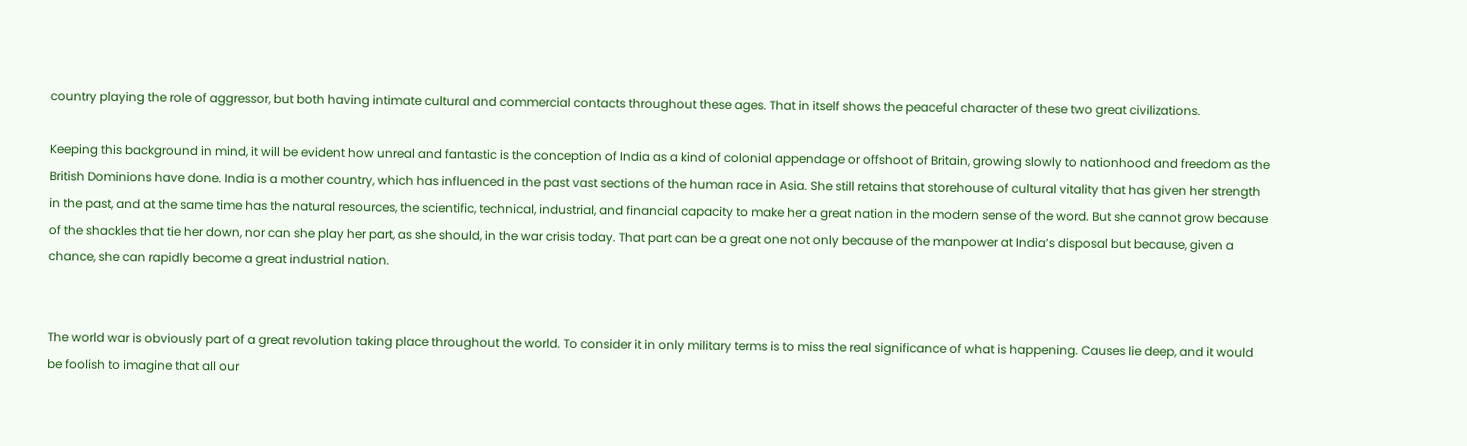country playing the role of aggressor, but both having intimate cultural and commercial contacts throughout these ages. That in itself shows the peaceful character of these two great civilizations.

Keeping this background in mind, it will be evident how unreal and fantastic is the conception of India as a kind of colonial appendage or offshoot of Britain, growing slowly to nationhood and freedom as the British Dominions have done. India is a mother country, which has influenced in the past vast sections of the human race in Asia. She still retains that storehouse of cultural vitality that has given her strength in the past, and at the same time has the natural resources, the scientific, technical, industrial, and financial capacity to make her a great nation in the modern sense of the word. But she cannot grow because of the shackles that tie her down, nor can she play her part, as she should, in the war crisis today. That part can be a great one not only because of the manpower at India’s disposal but because, given a chance, she can rapidly become a great industrial nation.


The world war is obviously part of a great revolution taking place throughout the world. To consider it in only military terms is to miss the real significance of what is happening. Causes lie deep, and it would be foolish to imagine that all our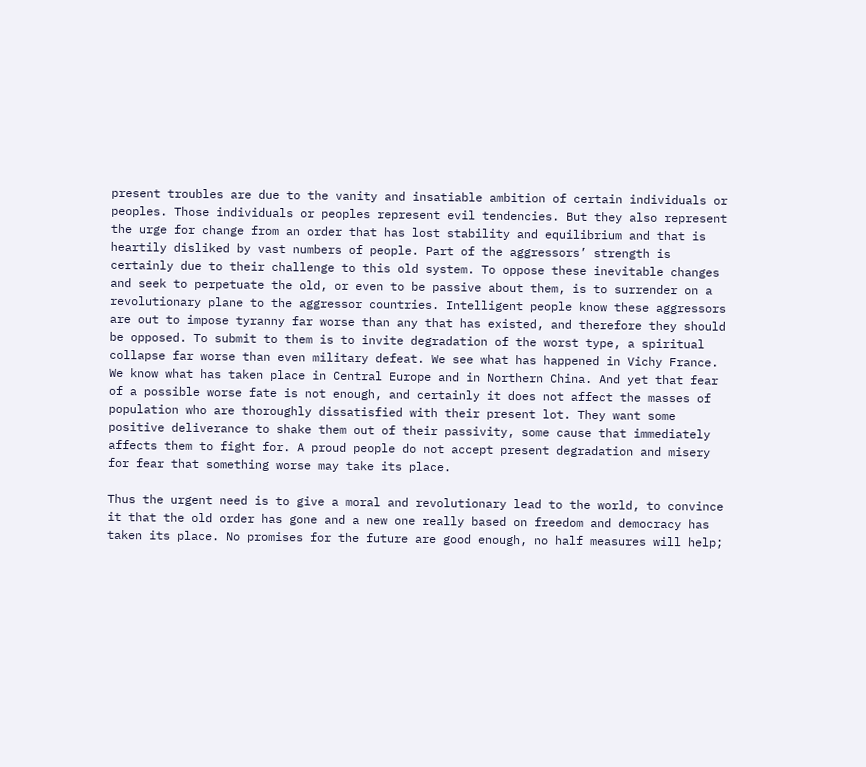present troubles are due to the vanity and insatiable ambition of certain individuals or peoples. Those individuals or peoples represent evil tendencies. But they also represent the urge for change from an order that has lost stability and equilibrium and that is heartily disliked by vast numbers of people. Part of the aggressors’ strength is certainly due to their challenge to this old system. To oppose these inevitable changes and seek to perpetuate the old, or even to be passive about them, is to surrender on a revolutionary plane to the aggressor countries. Intelligent people know these aggressors are out to impose tyranny far worse than any that has existed, and therefore they should be opposed. To submit to them is to invite degradation of the worst type, a spiritual collapse far worse than even military defeat. We see what has happened in Vichy France. We know what has taken place in Central Europe and in Northern China. And yet that fear of a possible worse fate is not enough, and certainly it does not affect the masses of population who are thoroughly dissatisfied with their present lot. They want some positive deliverance to shake them out of their passivity, some cause that immediately affects them to fight for. A proud people do not accept present degradation and misery for fear that something worse may take its place.

Thus the urgent need is to give a moral and revolutionary lead to the world, to convince it that the old order has gone and a new one really based on freedom and democracy has taken its place. No promises for the future are good enough, no half measures will help;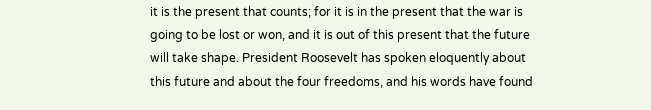it is the present that counts; for it is in the present that the war is going to be lost or won, and it is out of this present that the future will take shape. President Roosevelt has spoken eloquently about this future and about the four freedoms, and his words have found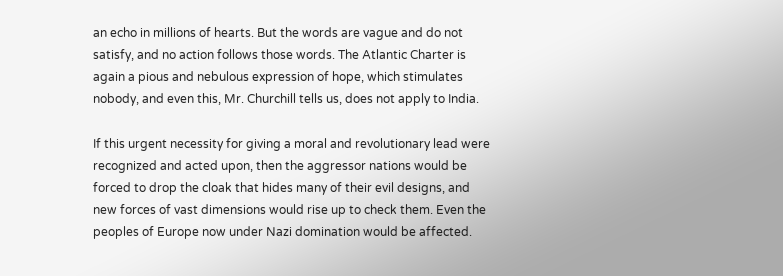an echo in millions of hearts. But the words are vague and do not satisfy, and no action follows those words. The Atlantic Charter is again a pious and nebulous expression of hope, which stimulates nobody, and even this, Mr. Churchill tells us, does not apply to India.

If this urgent necessity for giving a moral and revolutionary lead were recognized and acted upon, then the aggressor nations would be forced to drop the cloak that hides many of their evil designs, and new forces of vast dimensions would rise up to check them. Even the peoples of Europe now under Nazi domination would be affected.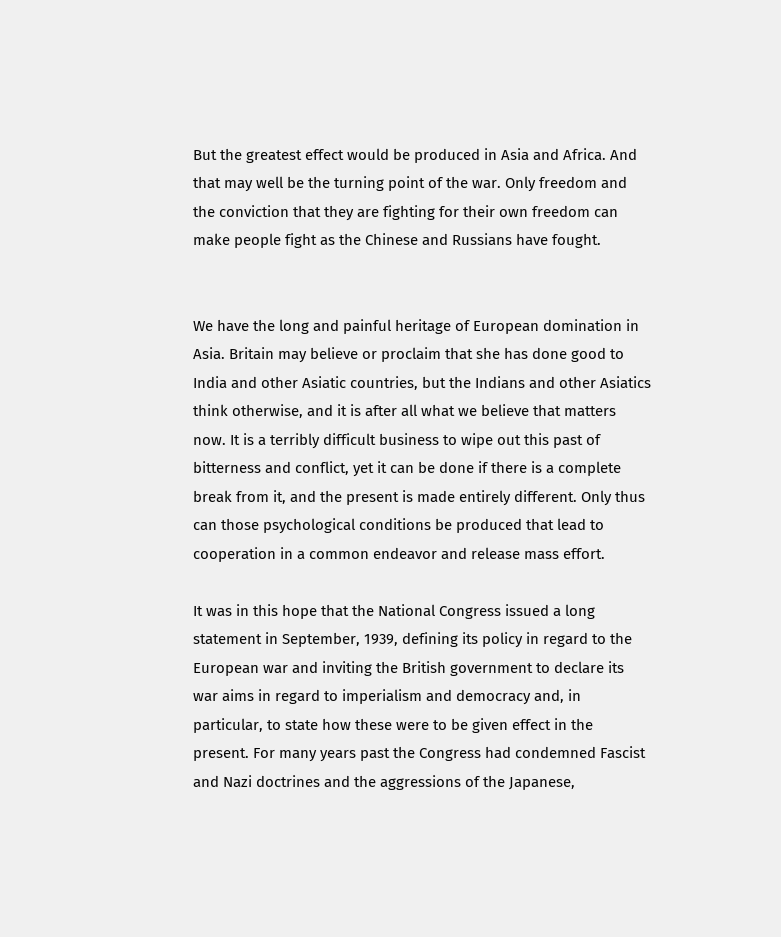But the greatest effect would be produced in Asia and Africa. And that may well be the turning point of the war. Only freedom and the conviction that they are fighting for their own freedom can make people fight as the Chinese and Russians have fought.


We have the long and painful heritage of European domination in Asia. Britain may believe or proclaim that she has done good to India and other Asiatic countries, but the Indians and other Asiatics think otherwise, and it is after all what we believe that matters now. It is a terribly difficult business to wipe out this past of bitterness and conflict, yet it can be done if there is a complete break from it, and the present is made entirely different. Only thus can those psychological conditions be produced that lead to cooperation in a common endeavor and release mass effort.

It was in this hope that the National Congress issued a long statement in September, 1939, defining its policy in regard to the European war and inviting the British government to declare its war aims in regard to imperialism and democracy and, in particular, to state how these were to be given effect in the present. For many years past the Congress had condemned Fascist and Nazi doctrines and the aggressions of the Japanese,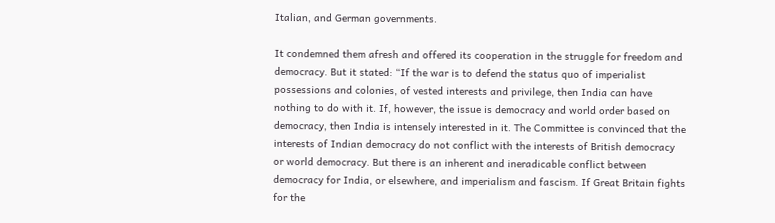Italian, and German governments.

It condemned them afresh and offered its cooperation in the struggle for freedom and democracy. But it stated: “If the war is to defend the status quo of imperialist possessions and colonies, of vested interests and privilege, then India can have nothing to do with it. If, however, the issue is democracy and world order based on democracy, then India is intensely interested in it. The Committee is convinced that the interests of Indian democracy do not conflict with the interests of British democracy or world democracy. But there is an inherent and ineradicable conflict between democracy for India, or elsewhere, and imperialism and fascism. If Great Britain fights for the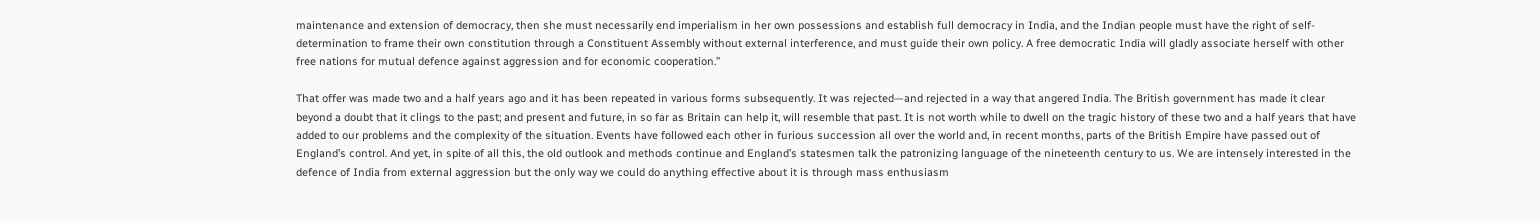maintenance and extension of democracy, then she must necessarily end imperialism in her own possessions and establish full democracy in India, and the Indian people must have the right of self-determination to frame their own constitution through a Constituent Assembly without external interference, and must guide their own policy. A free democratic India will gladly associate herself with other free nations for mutual defence against aggression and for economic cooperation.”

That offer was made two and a half years ago and it has been repeated in various forms subsequently. It was rejected—and rejected in a way that angered India. The British government has made it clear beyond a doubt that it clings to the past; and present and future, in so far as Britain can help it, will resemble that past. It is not worth while to dwell on the tragic history of these two and a half years that have added to our problems and the complexity of the situation. Events have followed each other in furious succession all over the world and, in recent months, parts of the British Empire have passed out of England’s control. And yet, in spite of all this, the old outlook and methods continue and England’s statesmen talk the patronizing language of the nineteenth century to us. We are intensely interested in the defence of India from external aggression but the only way we could do anything effective about it is through mass enthusiasm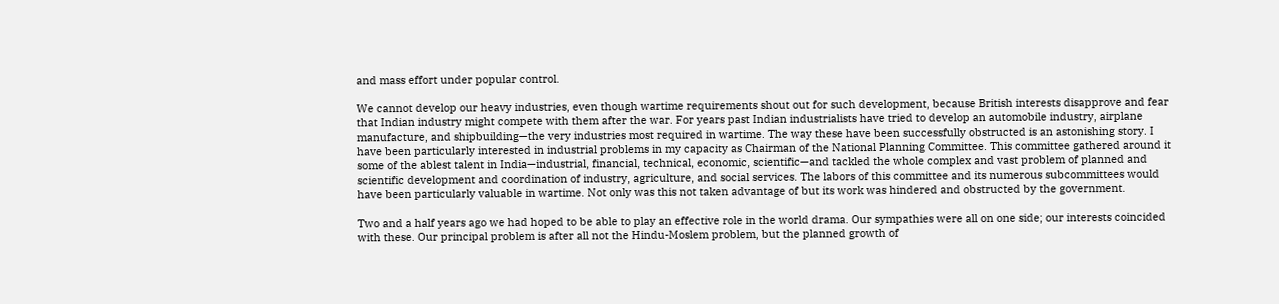and mass effort under popular control.

We cannot develop our heavy industries, even though wartime requirements shout out for such development, because British interests disapprove and fear that Indian industry might compete with them after the war. For years past Indian industrialists have tried to develop an automobile industry, airplane manufacture, and shipbuilding—the very industries most required in wartime. The way these have been successfully obstructed is an astonishing story. I have been particularly interested in industrial problems in my capacity as Chairman of the National Planning Committee. This committee gathered around it some of the ablest talent in India—industrial, financial, technical, economic, scientific—and tackled the whole complex and vast problem of planned and scientific development and coordination of industry, agriculture, and social services. The labors of this committee and its numerous subcommittees would have been particularly valuable in wartime. Not only was this not taken advantage of but its work was hindered and obstructed by the government.

Two and a half years ago we had hoped to be able to play an effective role in the world drama. Our sympathies were all on one side; our interests coincided with these. Our principal problem is after all not the Hindu-Moslem problem, but the planned growth of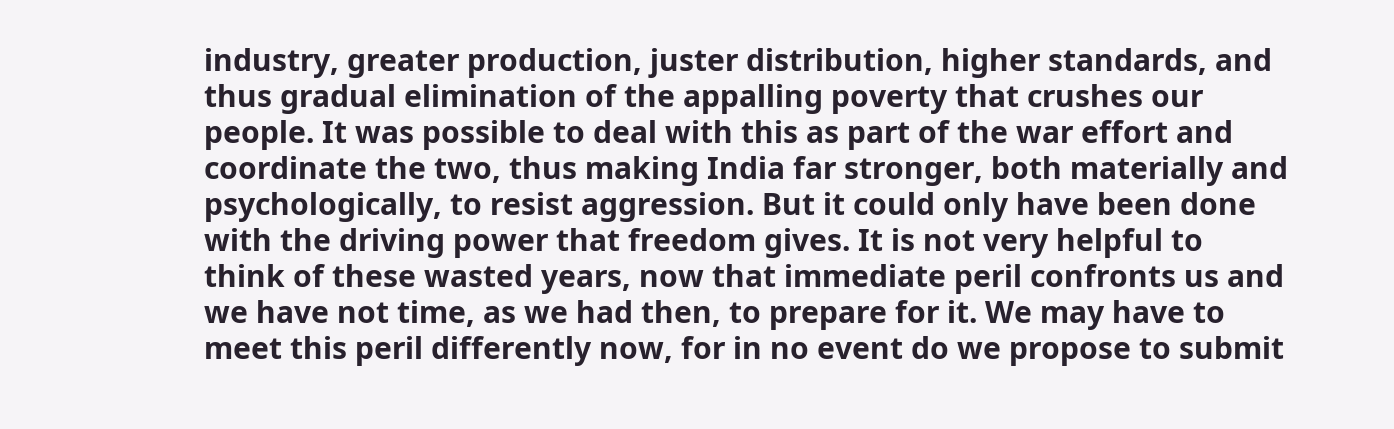industry, greater production, juster distribution, higher standards, and thus gradual elimination of the appalling poverty that crushes our people. It was possible to deal with this as part of the war effort and coordinate the two, thus making India far stronger, both materially and psychologically, to resist aggression. But it could only have been done with the driving power that freedom gives. It is not very helpful to think of these wasted years, now that immediate peril confronts us and we have not time, as we had then, to prepare for it. We may have to meet this peril differently now, for in no event do we propose to submit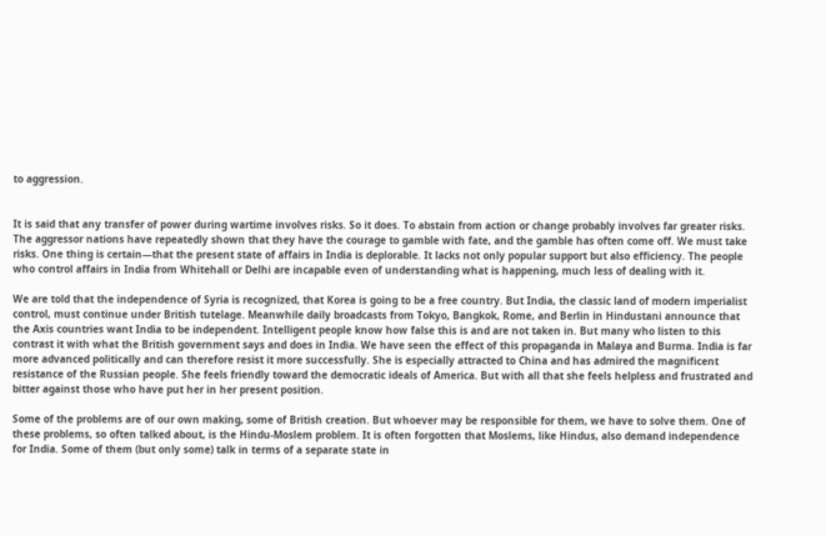to aggression.


It is said that any transfer of power during wartime involves risks. So it does. To abstain from action or change probably involves far greater risks. The aggressor nations have repeatedly shown that they have the courage to gamble with fate, and the gamble has often come off. We must take risks. One thing is certain—that the present state of affairs in India is deplorable. It lacks not only popular support but also efficiency. The people who control affairs in India from Whitehall or Delhi are incapable even of understanding what is happening, much less of dealing with it.

We are told that the independence of Syria is recognized, that Korea is going to be a free country. But India, the classic land of modern imperialist control, must continue under British tutelage. Meanwhile daily broadcasts from Tokyo, Bangkok, Rome, and Berlin in Hindustani announce that the Axis countries want India to be independent. Intelligent people know how false this is and are not taken in. But many who listen to this contrast it with what the British government says and does in India. We have seen the effect of this propaganda in Malaya and Burma. India is far more advanced politically and can therefore resist it more successfully. She is especially attracted to China and has admired the magnificent resistance of the Russian people. She feels friendly toward the democratic ideals of America. But with all that she feels helpless and frustrated and bitter against those who have put her in her present position.

Some of the problems are of our own making, some of British creation. But whoever may be responsible for them, we have to solve them. One of these problems, so often talked about, is the Hindu-Moslem problem. It is often forgotten that Moslems, like Hindus, also demand independence for India. Some of them (but only some) talk in terms of a separate state in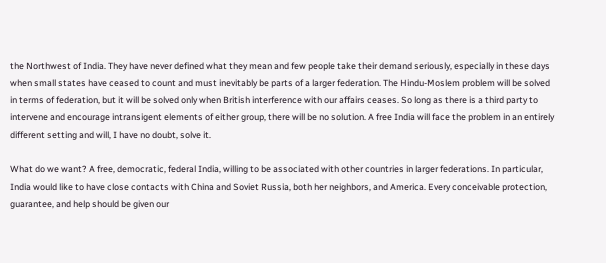the Northwest of India. They have never defined what they mean and few people take their demand seriously, especially in these days when small states have ceased to count and must inevitably be parts of a larger federation. The Hindu-Moslem problem will be solved in terms of federation, but it will be solved only when British interference with our affairs ceases. So long as there is a third party to intervene and encourage intransigent elements of either group, there will be no solution. A free India will face the problem in an entirely different setting and will, I have no doubt, solve it.

What do we want? A free, democratic, federal India, willing to be associated with other countries in larger federations. In particular, India would like to have close contacts with China and Soviet Russia, both her neighbors, and America. Every conceivable protection, guarantee, and help should be given our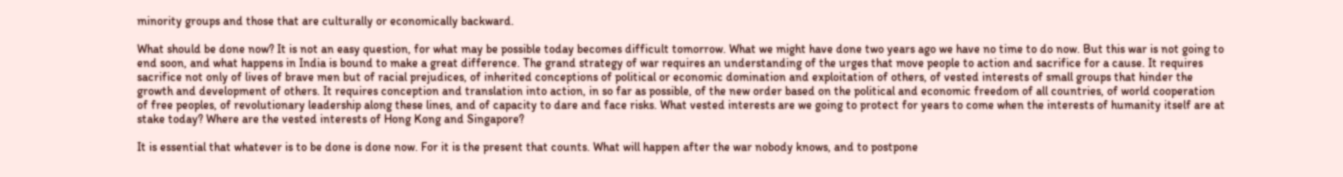minority groups and those that are culturally or economically backward.

What should be done now? It is not an easy question, for what may be possible today becomes difficult tomorrow. What we might have done two years ago we have no time to do now. But this war is not going to end soon, and what happens in India is bound to make a great difference. The grand strategy of war requires an understanding of the urges that move people to action and sacrifice for a cause. It requires sacrifice not only of lives of brave men but of racial prejudices, of inherited conceptions of political or economic domination and exploitation of others, of vested interests of small groups that hinder the growth and development of others. It requires conception and translation into action, in so far as possible, of the new order based on the political and economic freedom of all countries, of world cooperation of free peoples, of revolutionary leadership along these lines, and of capacity to dare and face risks. What vested interests are we going to protect for years to come when the interests of humanity itself are at stake today? Where are the vested interests of Hong Kong and Singapore?

It is essential that whatever is to be done is done now. For it is the present that counts. What will happen after the war nobody knows, and to postpone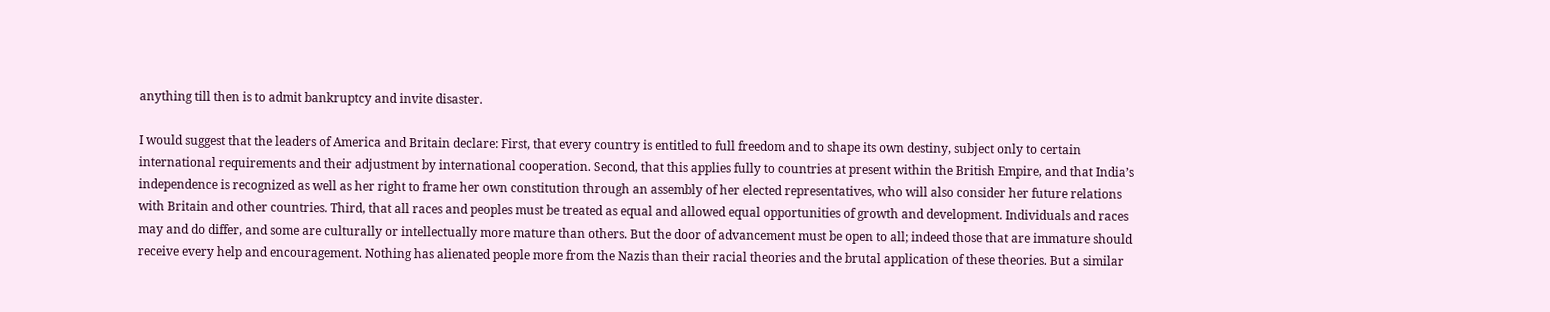anything till then is to admit bankruptcy and invite disaster.

I would suggest that the leaders of America and Britain declare: First, that every country is entitled to full freedom and to shape its own destiny, subject only to certain international requirements and their adjustment by international cooperation. Second, that this applies fully to countries at present within the British Empire, and that India’s independence is recognized as well as her right to frame her own constitution through an assembly of her elected representatives, who will also consider her future relations with Britain and other countries. Third, that all races and peoples must be treated as equal and allowed equal opportunities of growth and development. Individuals and races may and do differ, and some are culturally or intellectually more mature than others. But the door of advancement must be open to all; indeed those that are immature should receive every help and encouragement. Nothing has alienated people more from the Nazis than their racial theories and the brutal application of these theories. But a similar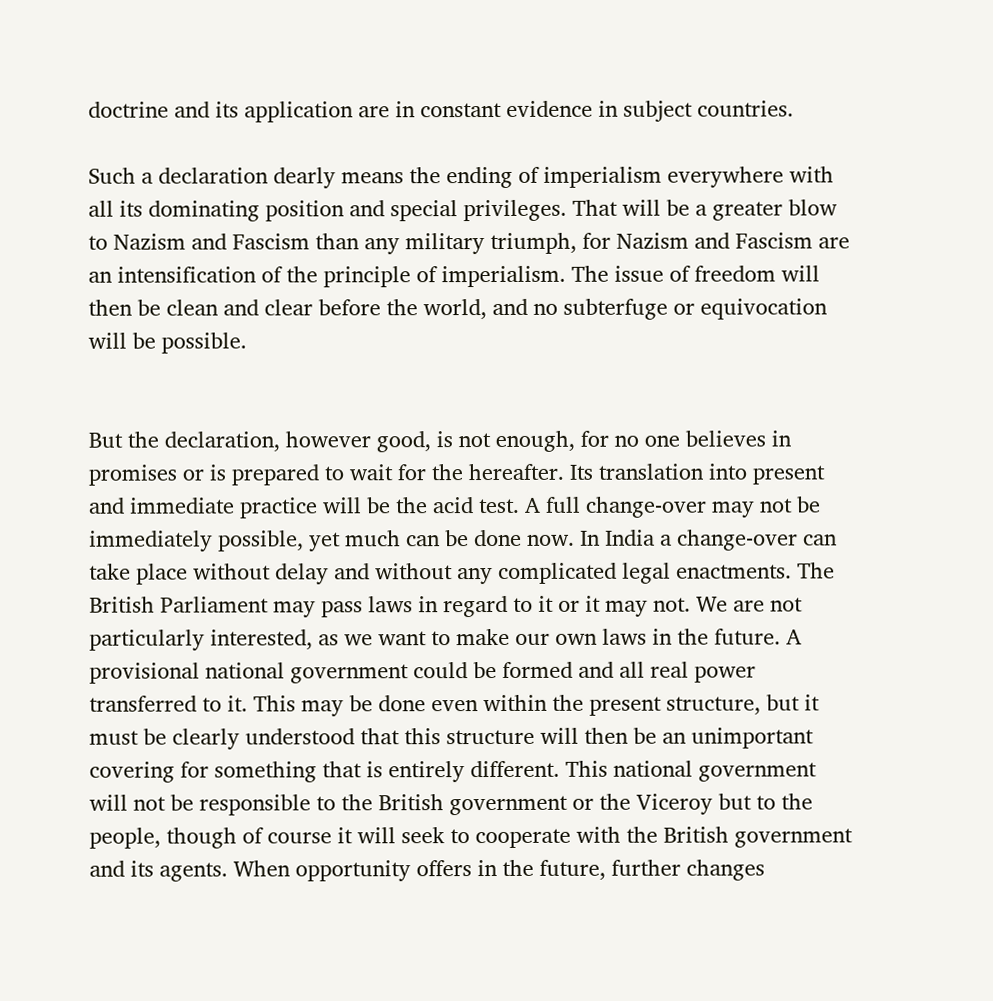doctrine and its application are in constant evidence in subject countries.

Such a declaration dearly means the ending of imperialism everywhere with all its dominating position and special privileges. That will be a greater blow to Nazism and Fascism than any military triumph, for Nazism and Fascism are an intensification of the principle of imperialism. The issue of freedom will then be clean and clear before the world, and no subterfuge or equivocation will be possible.


But the declaration, however good, is not enough, for no one believes in promises or is prepared to wait for the hereafter. Its translation into present and immediate practice will be the acid test. A full change-over may not be immediately possible, yet much can be done now. In India a change-over can take place without delay and without any complicated legal enactments. The British Parliament may pass laws in regard to it or it may not. We are not particularly interested, as we want to make our own laws in the future. A provisional national government could be formed and all real power transferred to it. This may be done even within the present structure, but it must be clearly understood that this structure will then be an unimportant covering for something that is entirely different. This national government will not be responsible to the British government or the Viceroy but to the people, though of course it will seek to cooperate with the British government and its agents. When opportunity offers in the future, further changes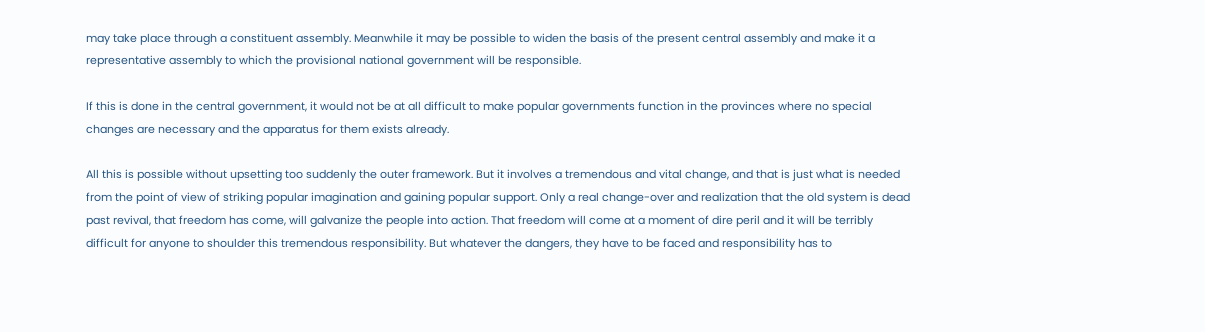may take place through a constituent assembly. Meanwhile it may be possible to widen the basis of the present central assembly and make it a representative assembly to which the provisional national government will be responsible.

If this is done in the central government, it would not be at all difficult to make popular governments function in the provinces where no special changes are necessary and the apparatus for them exists already.

All this is possible without upsetting too suddenly the outer framework. But it involves a tremendous and vital change, and that is just what is needed from the point of view of striking popular imagination and gaining popular support. Only a real change-over and realization that the old system is dead past revival, that freedom has come, will galvanize the people into action. That freedom will come at a moment of dire peril and it will be terribly difficult for anyone to shoulder this tremendous responsibility. But whatever the dangers, they have to be faced and responsibility has to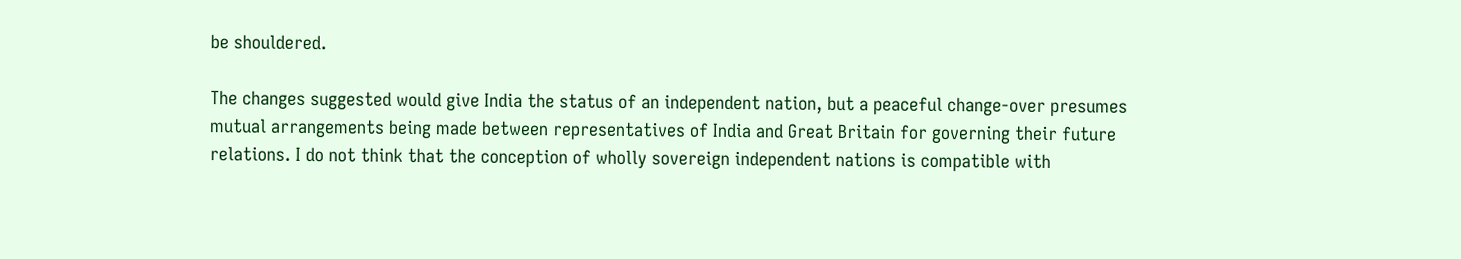be shouldered.

The changes suggested would give India the status of an independent nation, but a peaceful change-over presumes mutual arrangements being made between representatives of India and Great Britain for governing their future relations. I do not think that the conception of wholly sovereign independent nations is compatible with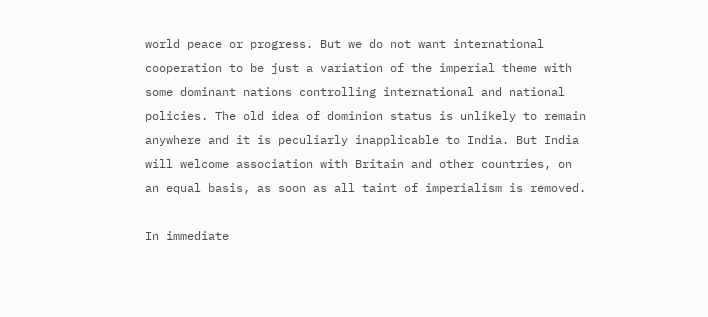world peace or progress. But we do not want international cooperation to be just a variation of the imperial theme with some dominant nations controlling international and national policies. The old idea of dominion status is unlikely to remain anywhere and it is peculiarly inapplicable to India. But India will welcome association with Britain and other countries, on an equal basis, as soon as all taint of imperialism is removed.

In immediate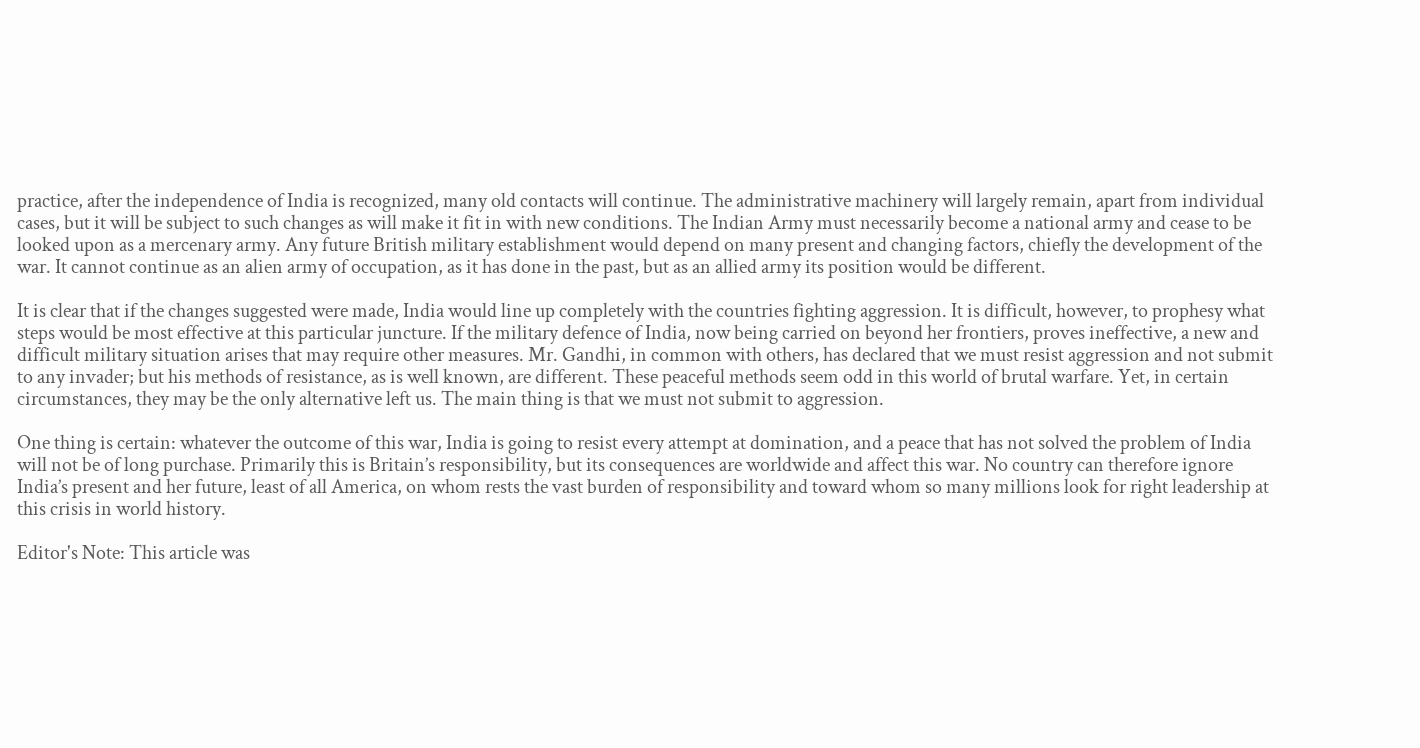practice, after the independence of India is recognized, many old contacts will continue. The administrative machinery will largely remain, apart from individual cases, but it will be subject to such changes as will make it fit in with new conditions. The Indian Army must necessarily become a national army and cease to be looked upon as a mercenary army. Any future British military establishment would depend on many present and changing factors, chiefly the development of the war. It cannot continue as an alien army of occupation, as it has done in the past, but as an allied army its position would be different.

It is clear that if the changes suggested were made, India would line up completely with the countries fighting aggression. It is difficult, however, to prophesy what steps would be most effective at this particular juncture. If the military defence of India, now being carried on beyond her frontiers, proves ineffective, a new and difficult military situation arises that may require other measures. Mr. Gandhi, in common with others, has declared that we must resist aggression and not submit to any invader; but his methods of resistance, as is well known, are different. These peaceful methods seem odd in this world of brutal warfare. Yet, in certain circumstances, they may be the only alternative left us. The main thing is that we must not submit to aggression.

One thing is certain: whatever the outcome of this war, India is going to resist every attempt at domination, and a peace that has not solved the problem of India will not be of long purchase. Primarily this is Britain’s responsibility, but its consequences are worldwide and affect this war. No country can therefore ignore India’s present and her future, least of all America, on whom rests the vast burden of responsibility and toward whom so many millions look for right leadership at this crisis in world history.

Editor's Note: This article was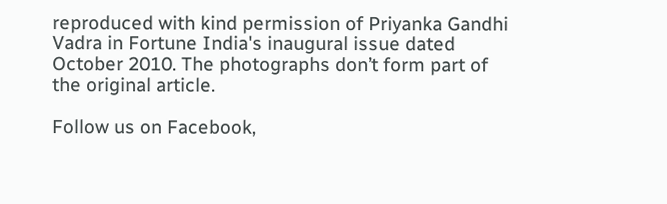reproduced with kind permission of Priyanka Gandhi Vadra in Fortune India's inaugural issue dated October 2010. The photographs don’t form part of the original article.

Follow us on Facebook,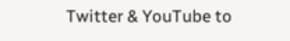Twitter & YouTube to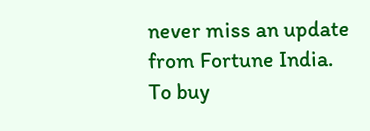never miss an update from Fortune India. To buy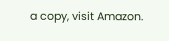a copy, visit Amazon.